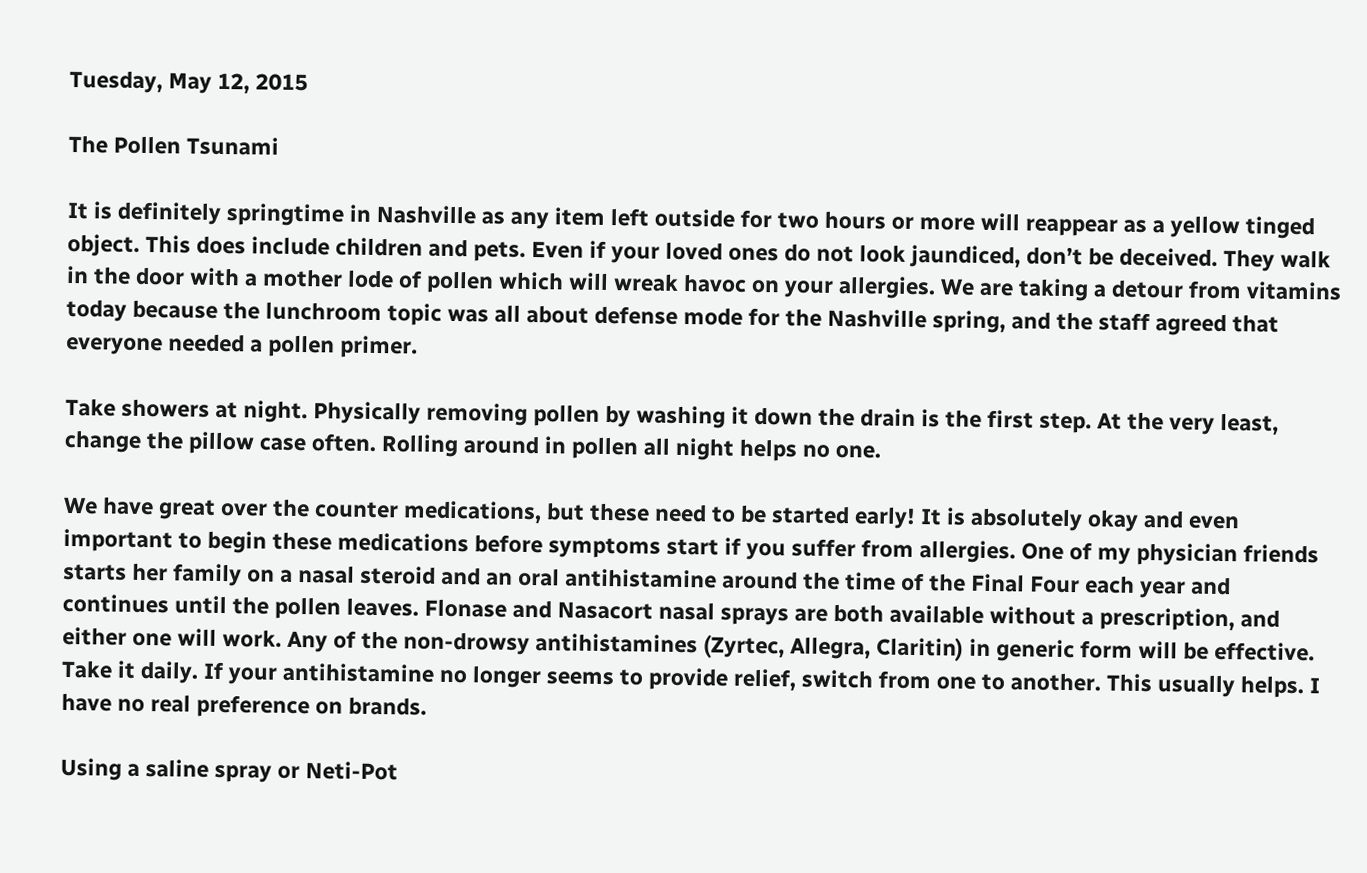Tuesday, May 12, 2015

The Pollen Tsunami

It is definitely springtime in Nashville as any item left outside for two hours or more will reappear as a yellow tinged object. This does include children and pets. Even if your loved ones do not look jaundiced, don’t be deceived. They walk in the door with a mother lode of pollen which will wreak havoc on your allergies. We are taking a detour from vitamins today because the lunchroom topic was all about defense mode for the Nashville spring, and the staff agreed that everyone needed a pollen primer.

Take showers at night. Physically removing pollen by washing it down the drain is the first step. At the very least, change the pillow case often. Rolling around in pollen all night helps no one.

We have great over the counter medications, but these need to be started early! It is absolutely okay and even important to begin these medications before symptoms start if you suffer from allergies. One of my physician friends starts her family on a nasal steroid and an oral antihistamine around the time of the Final Four each year and continues until the pollen leaves. Flonase and Nasacort nasal sprays are both available without a prescription, and either one will work. Any of the non-drowsy antihistamines (Zyrtec, Allegra, Claritin) in generic form will be effective. Take it daily. If your antihistamine no longer seems to provide relief, switch from one to another. This usually helps. I have no real preference on brands.

Using a saline spray or Neti-Pot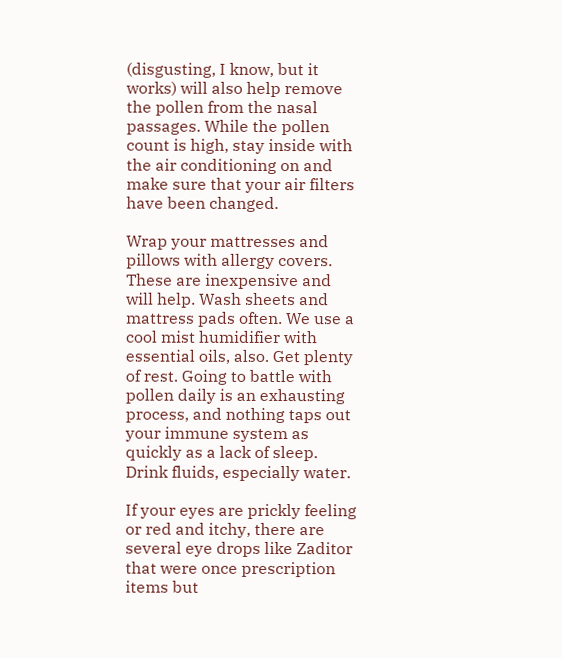(disgusting, I know, but it works) will also help remove the pollen from the nasal passages. While the pollen count is high, stay inside with the air conditioning on and make sure that your air filters have been changed.

Wrap your mattresses and pillows with allergy covers. These are inexpensive and will help. Wash sheets and mattress pads often. We use a cool mist humidifier with essential oils, also. Get plenty of rest. Going to battle with pollen daily is an exhausting process, and nothing taps out your immune system as quickly as a lack of sleep. Drink fluids, especially water.

If your eyes are prickly feeling or red and itchy, there are several eye drops like Zaditor that were once prescription items but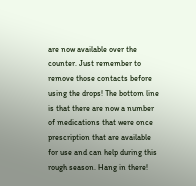are now available over the counter. Just remember to remove those contacts before using the drops! The bottom line is that there are now a number of medications that were once prescription that are available for use and can help during this rough season. Hang in there!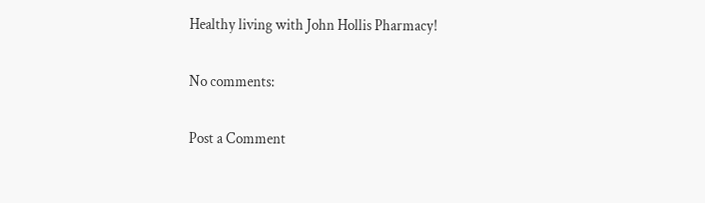Healthy living with John Hollis Pharmacy!

No comments:

Post a Comment